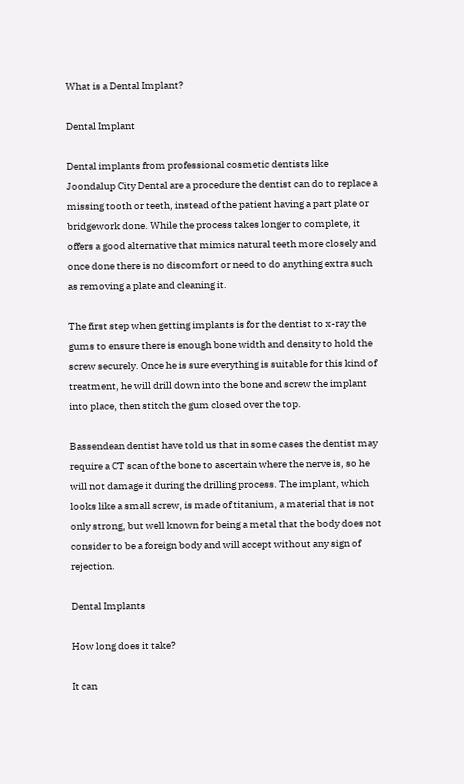What is a Dental Implant?

Dental Implant

Dental implants from professional cosmetic dentists like Joondalup City Dental are a procedure the dentist can do to replace a missing tooth or teeth, instead of the patient having a part plate or bridgework done. While the process takes longer to complete, it offers a good alternative that mimics natural teeth more closely and once done there is no discomfort or need to do anything extra such as removing a plate and cleaning it.

The first step when getting implants is for the dentist to x-ray the gums to ensure there is enough bone width and density to hold the screw securely. Once he is sure everything is suitable for this kind of treatment, he will drill down into the bone and screw the implant into place, then stitch the gum closed over the top.

Bassendean dentist have told us that in some cases the dentist may require a CT scan of the bone to ascertain where the nerve is, so he will not damage it during the drilling process. The implant, which looks like a small screw, is made of titanium, a material that is not only strong, but well known for being a metal that the body does not consider to be a foreign body and will accept without any sign of rejection.

Dental Implants

How long does it take?

It can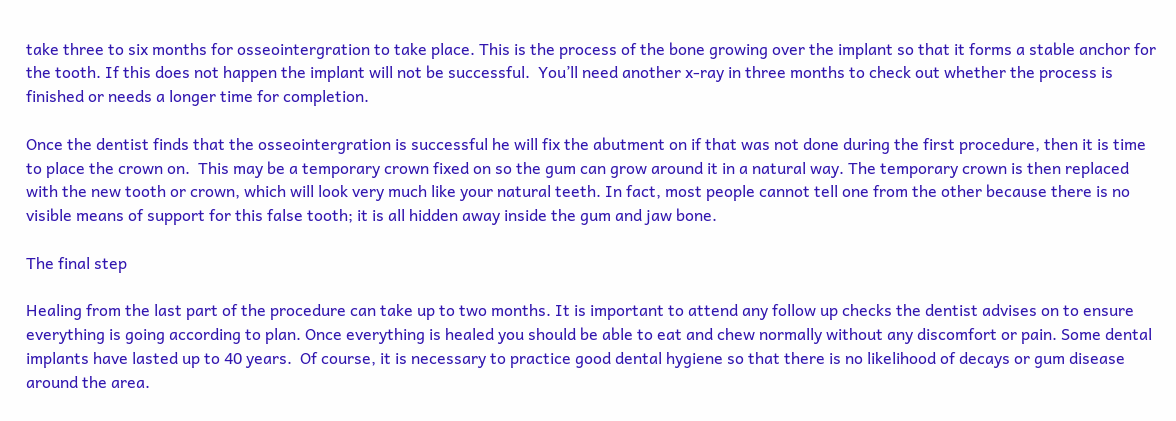take three to six months for osseointergration to take place. This is the process of the bone growing over the implant so that it forms a stable anchor for the tooth. If this does not happen the implant will not be successful.  You’ll need another x-ray in three months to check out whether the process is finished or needs a longer time for completion.

Once the dentist finds that the osseointergration is successful he will fix the abutment on if that was not done during the first procedure, then it is time to place the crown on.  This may be a temporary crown fixed on so the gum can grow around it in a natural way. The temporary crown is then replaced with the new tooth or crown, which will look very much like your natural teeth. In fact, most people cannot tell one from the other because there is no visible means of support for this false tooth; it is all hidden away inside the gum and jaw bone.

The final step

Healing from the last part of the procedure can take up to two months. It is important to attend any follow up checks the dentist advises on to ensure everything is going according to plan. Once everything is healed you should be able to eat and chew normally without any discomfort or pain. Some dental implants have lasted up to 40 years.  Of course, it is necessary to practice good dental hygiene so that there is no likelihood of decays or gum disease around the area.